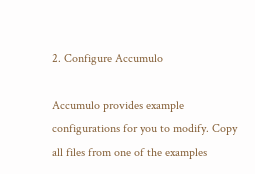2. Configure Accumulo

Accumulo provides example configurations for you to modify. Copy all files from one of the examples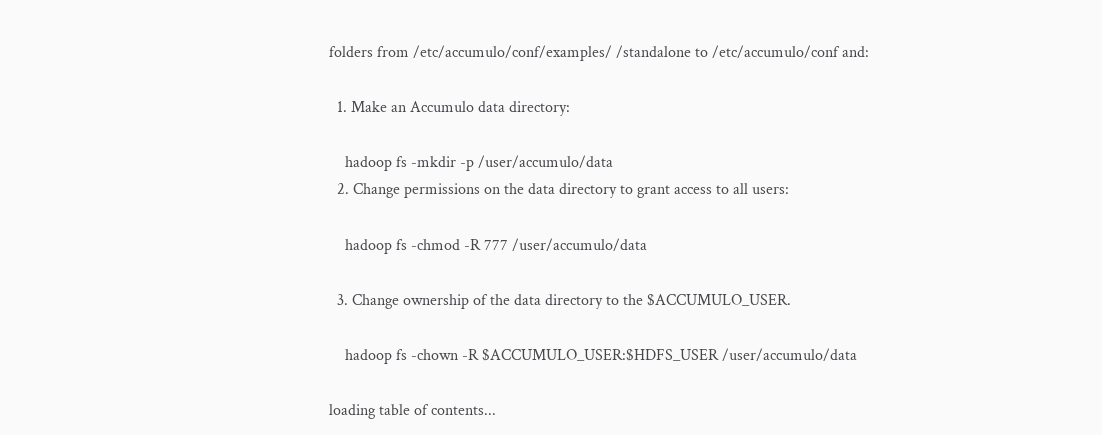folders from /etc/accumulo/conf/examples/ /standalone to /etc/accumulo/conf and:

  1. Make an Accumulo data directory:

    hadoop fs -mkdir -p /user/accumulo/data
  2. Change permissions on the data directory to grant access to all users:

    hadoop fs -chmod -R 777 /user/accumulo/data

  3. Change ownership of the data directory to the $ACCUMULO_USER.

    hadoop fs -chown -R $ACCUMULO_USER:$HDFS_USER /user/accumulo/data

loading table of contents...